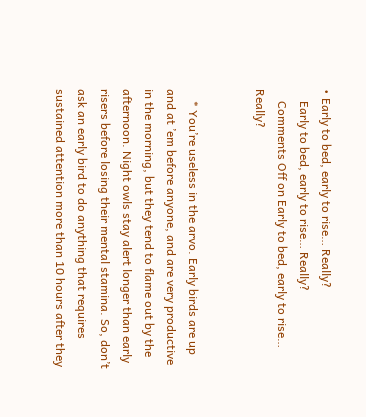• Early to bed, early to rise… Really?
    Early to bed, early to rise… Really?
    Comments Off on Early to bed, early to rise… Really?


    * You’re useless in the arvo. Early birds are up and at ’em before anyone, and are very productive in the morning, but they tend to flame out by the afternoon. Night owls stay alert longer than early risers before losing their mental stamina. So, don’t ask an early bird to do anything that requires sustained attention more than 10 hours after they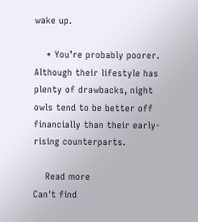wake up.

    * You’re probably poorer. Although their lifestyle has plenty of drawbacks, night owls tend to be better off financially than their early-rising counterparts.

    Read more
Can't find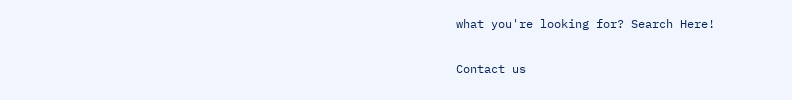what you're looking for? Search Here!

Contact us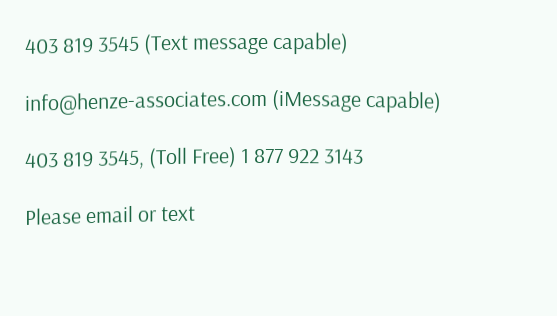403 819 3545 (Text message capable)

info@henze-associates.com (iMessage capable)

403 819 3545, (Toll Free) 1 877 922 3143

Please email or text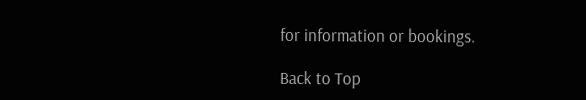for information or bookings.

Back to Top